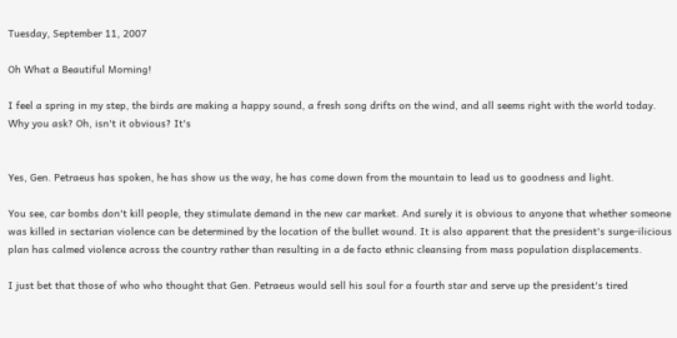Tuesday, September 11, 2007

Oh What a Beautiful Morning!

I feel a spring in my step, the birds are making a happy sound, a fresh song drifts on the wind, and all seems right with the world today. Why you ask? Oh, isn't it obvious? It's


Yes, Gen. Petraeus has spoken, he has show us the way, he has come down from the mountain to lead us to goodness and light.

You see, car bombs don't kill people, they stimulate demand in the new car market. And surely it is obvious to anyone that whether someone was killed in sectarian violence can be determined by the location of the bullet wound. It is also apparent that the president's surge-ilicious plan has calmed violence across the country rather than resulting in a de facto ethnic cleansing from mass population displacements.

I just bet that those of who who thought that Gen. Petraeus would sell his soul for a fourth star and serve up the president's tired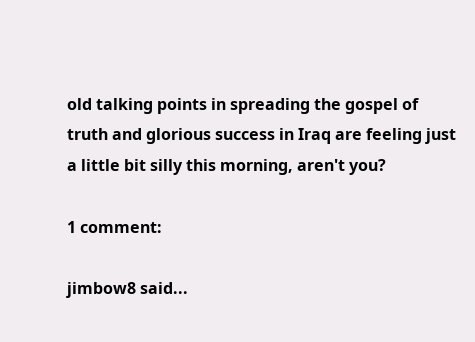old talking points in spreading the gospel of truth and glorious success in Iraq are feeling just a little bit silly this morning, aren't you?

1 comment:

jimbow8 said...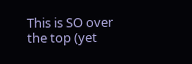This is SO over the top (yet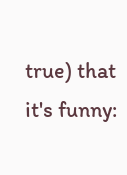true) that it's funny: